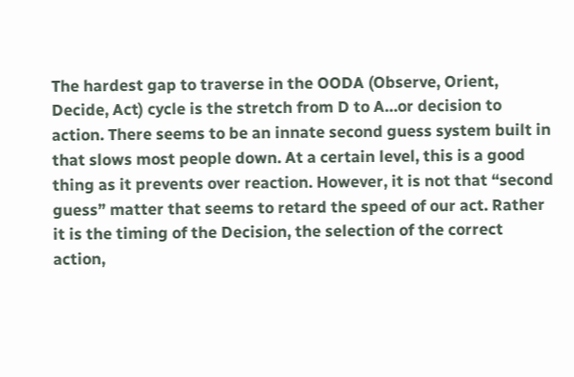The hardest gap to traverse in the OODA (Observe, Orient, Decide, Act) cycle is the stretch from D to A…or decision to action. There seems to be an innate second guess system built in that slows most people down. At a certain level, this is a good thing as it prevents over reaction. However, it is not that “second guess” matter that seems to retard the speed of our act. Rather it is the timing of the Decision, the selection of the correct action,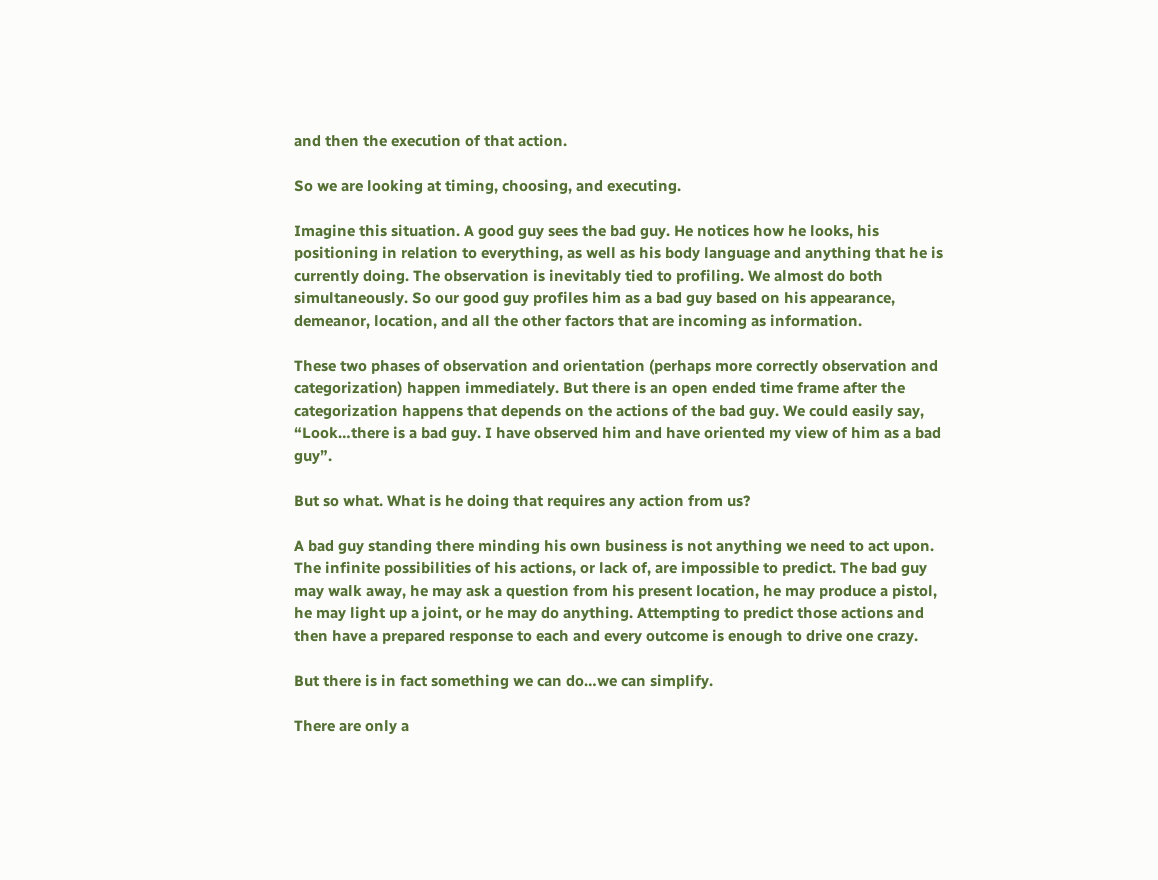and then the execution of that action.

So we are looking at timing, choosing, and executing.

Imagine this situation. A good guy sees the bad guy. He notices how he looks, his positioning in relation to everything, as well as his body language and anything that he is currently doing. The observation is inevitably tied to profiling. We almost do both simultaneously. So our good guy profiles him as a bad guy based on his appearance, demeanor, location, and all the other factors that are incoming as information.

These two phases of observation and orientation (perhaps more correctly observation and categorization) happen immediately. But there is an open ended time frame after the categorization happens that depends on the actions of the bad guy. We could easily say, “Look…there is a bad guy. I have observed him and have oriented my view of him as a bad guy”.

But so what. What is he doing that requires any action from us?

A bad guy standing there minding his own business is not anything we need to act upon. The infinite possibilities of his actions, or lack of, are impossible to predict. The bad guy may walk away, he may ask a question from his present location, he may produce a pistol, he may light up a joint, or he may do anything. Attempting to predict those actions and then have a prepared response to each and every outcome is enough to drive one crazy.

But there is in fact something we can do…we can simplify.

There are only a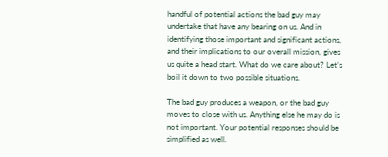handful of potential actions the bad guy may undertake that have any bearing on us. And in identifying those important and significant actions, and their implications to our overall mission, gives us quite a head start. What do we care about? Let’s boil it down to two possible situations.

The bad guy produces a weapon, or the bad guy moves to close with us. Anything else he may do is not important. Your potential responses should be simplified as well.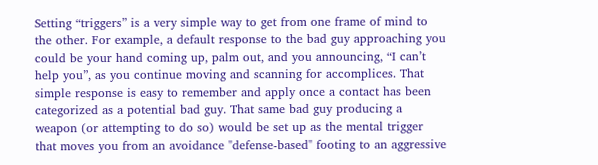Setting “triggers” is a very simple way to get from one frame of mind to the other. For example, a default response to the bad guy approaching you could be your hand coming up, palm out, and you announcing, “I can’t help you”, as you continue moving and scanning for accomplices. That simple response is easy to remember and apply once a contact has been categorized as a potential bad guy. That same bad guy producing a weapon (or attempting to do so) would be set up as the mental trigger that moves you from an avoidance "defense-based" footing to an aggressive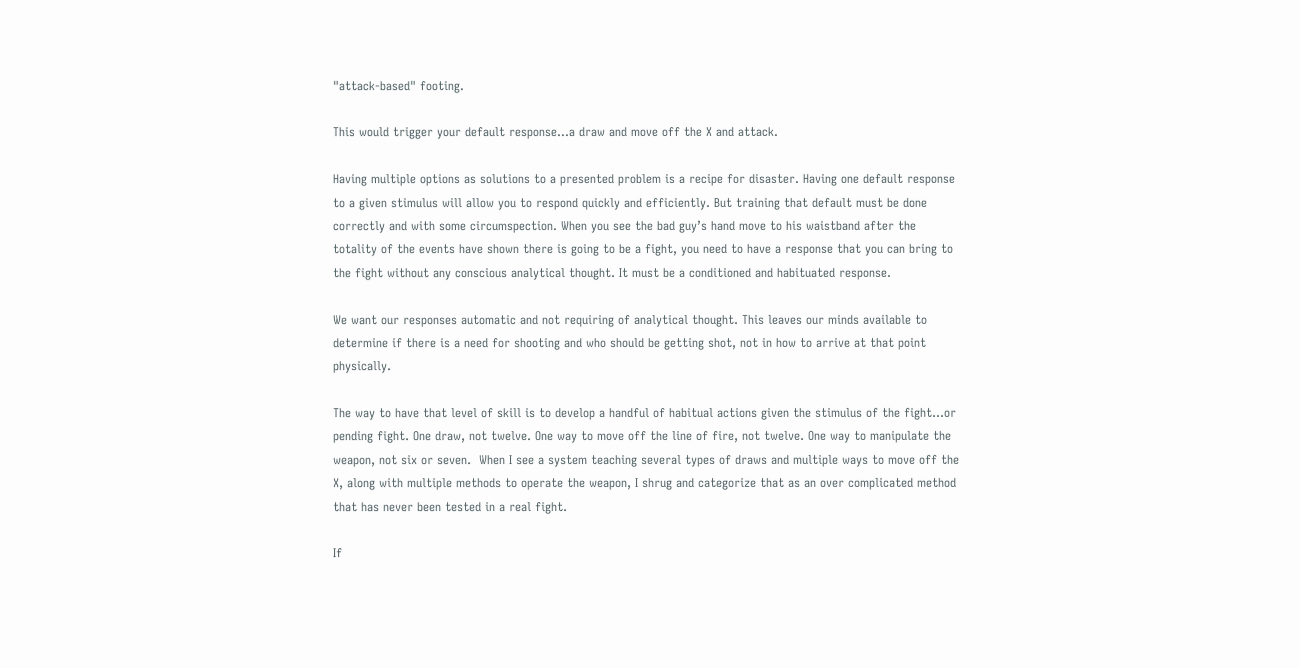"attack-based" footing.

This would trigger your default response…a draw and move off the X and attack.

Having multiple options as solutions to a presented problem is a recipe for disaster. Having one default response to a given stimulus will allow you to respond quickly and efficiently. But training that default must be done correctly and with some circumspection. When you see the bad guy’s hand move to his waistband after the totality of the events have shown there is going to be a fight, you need to have a response that you can bring to the fight without any conscious analytical thought. It must be a conditioned and habituated response.

We want our responses automatic and not requiring of analytical thought. This leaves our minds available to determine if there is a need for shooting and who should be getting shot, not in how to arrive at that point physically.

The way to have that level of skill is to develop a handful of habitual actions given the stimulus of the fight…or pending fight. One draw, not twelve. One way to move off the line of fire, not twelve. One way to manipulate the weapon, not six or seven.  When I see a system teaching several types of draws and multiple ways to move off the X, along with multiple methods to operate the weapon, I shrug and categorize that as an over complicated method that has never been tested in a real fight.

If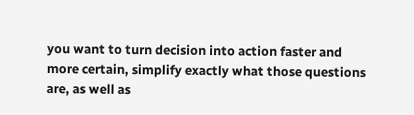you want to turn decision into action faster and more certain, simplify exactly what those questions are, as well as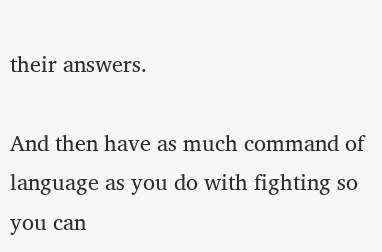their answers.

And then have as much command of language as you do with fighting so you can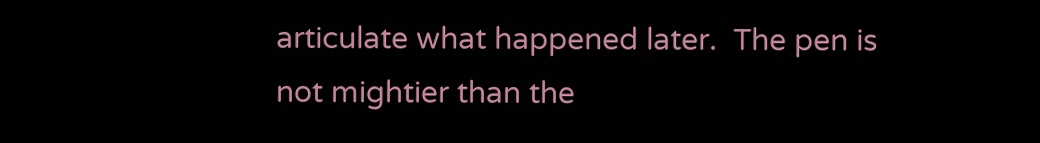articulate what happened later.  The pen is not mightier than the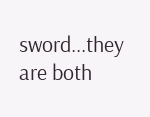sword...they are both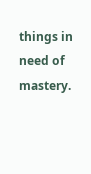things in need of mastery.